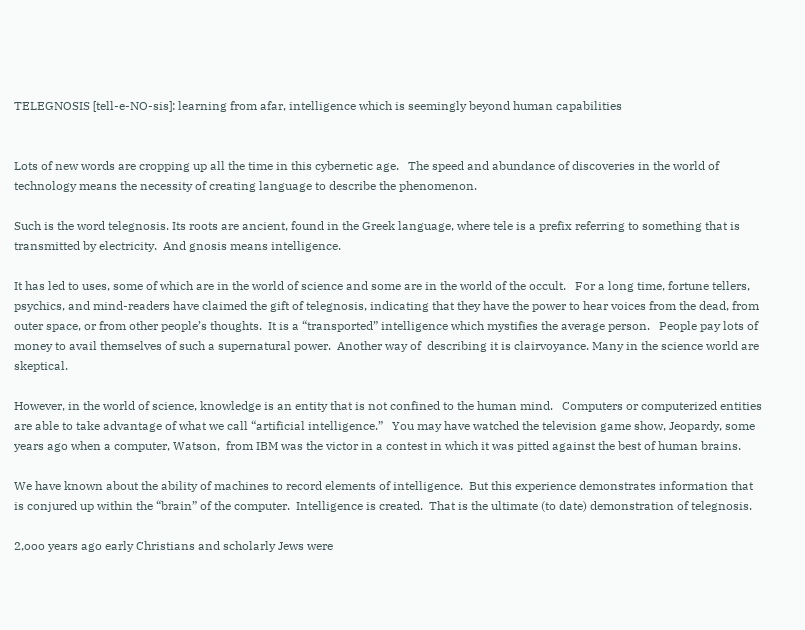TELEGNOSIS [tell-e-NO-sis]: learning from afar, intelligence which is seemingly beyond human capabilities


Lots of new words are cropping up all the time in this cybernetic age.   The speed and abundance of discoveries in the world of technology means the necessity of creating language to describe the phenomenon.

Such is the word telegnosis. Its roots are ancient, found in the Greek language, where tele is a prefix referring to something that is transmitted by electricity.  And gnosis means intelligence.

It has led to uses, some of which are in the world of science and some are in the world of the occult.   For a long time, fortune tellers, psychics, and mind-readers have claimed the gift of telegnosis, indicating that they have the power to hear voices from the dead, from outer space, or from other people’s thoughts.  It is a “transported” intelligence which mystifies the average person.   People pay lots of money to avail themselves of such a supernatural power.  Another way of  describing it is clairvoyance. Many in the science world are skeptical.

However, in the world of science, knowledge is an entity that is not confined to the human mind.   Computers or computerized entities are able to take advantage of what we call “artificial intelligence.”   You may have watched the television game show, Jeopardy, some years ago when a computer, Watson,  from IBM was the victor in a contest in which it was pitted against the best of human brains.

We have known about the ability of machines to record elements of intelligence.  But this experience demonstrates information that is conjured up within the “brain” of the computer.  Intelligence is created.  That is the ultimate (to date) demonstration of telegnosis.

2,ooo years ago early Christians and scholarly Jews were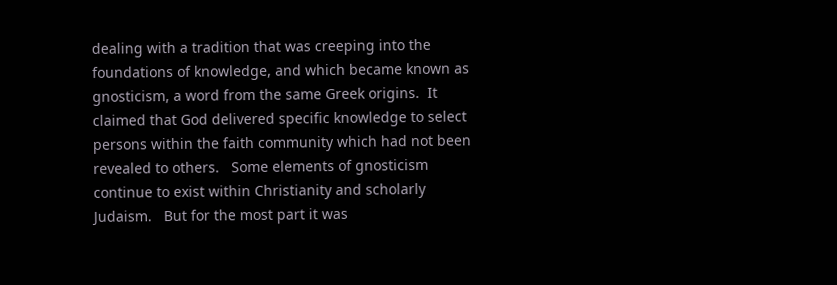dealing with a tradition that was creeping into the foundations of knowledge, and which became known as gnosticism, a word from the same Greek origins.  It claimed that God delivered specific knowledge to select persons within the faith community which had not been revealed to others.   Some elements of gnosticism continue to exist within Christianity and scholarly Judaism.   But for the most part it was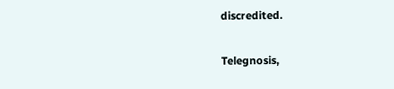discredited.

Telegnosis,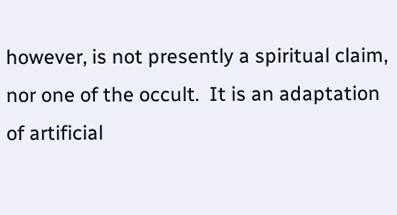however, is not presently a spiritual claim, nor one of the occult.  It is an adaptation of artificial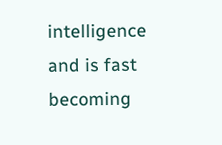intelligence and is fast becoming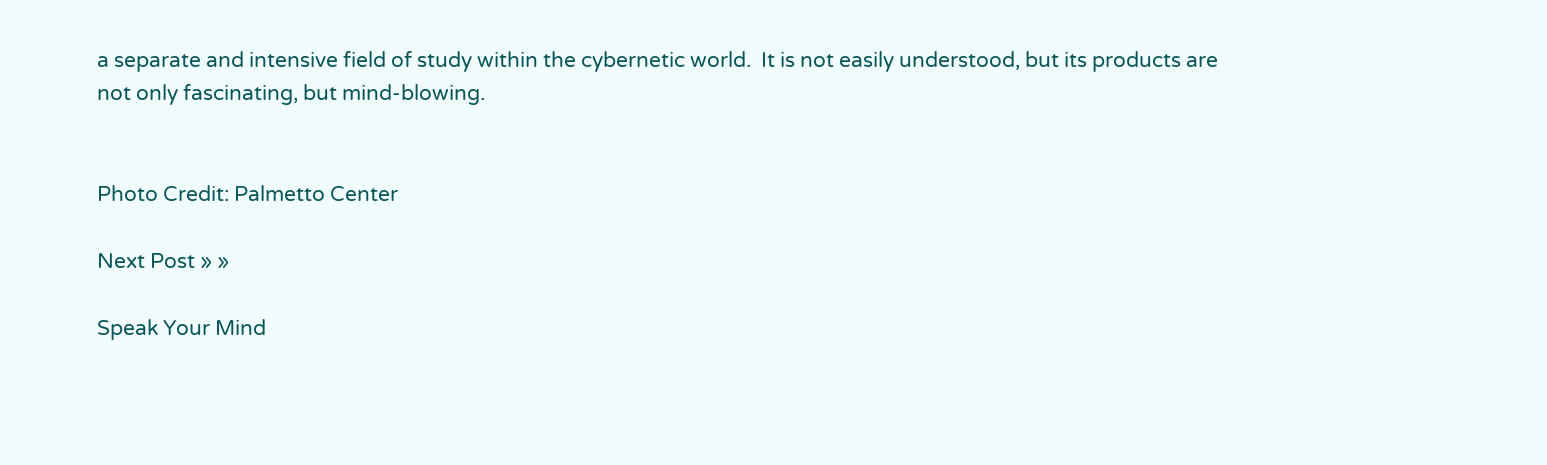a separate and intensive field of study within the cybernetic world.  It is not easily understood, but its products are not only fascinating, but mind-blowing.


Photo Credit: Palmetto Center

Next Post » »

Speak Your Mind